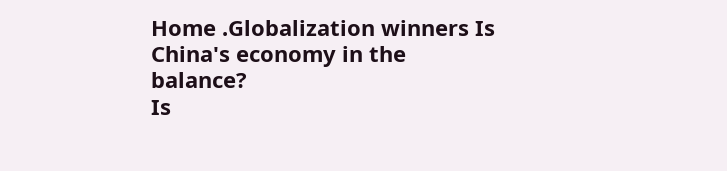Home .Globalization winners Is China's economy in the balance?
Is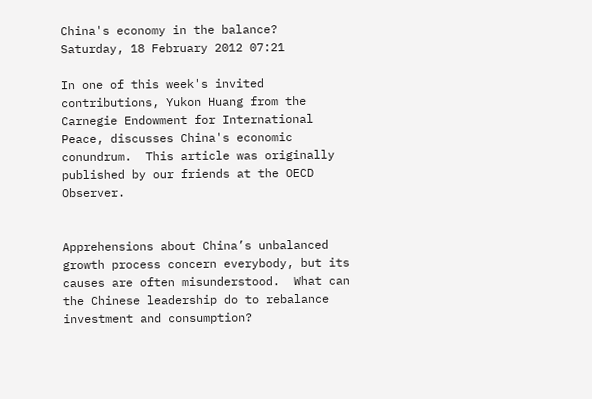China's economy in the balance?
Saturday, 18 February 2012 07:21

In one of this week's invited contributions, Yukon Huang from the Carnegie Endowment for International Peace, discusses China's economic conundrum.  This article was originally published by our friends at the OECD Observer.


Apprehensions about China’s unbalanced growth process concern everybody, but its causes are often misunderstood.  What can the Chinese leadership do to rebalance investment and consumption?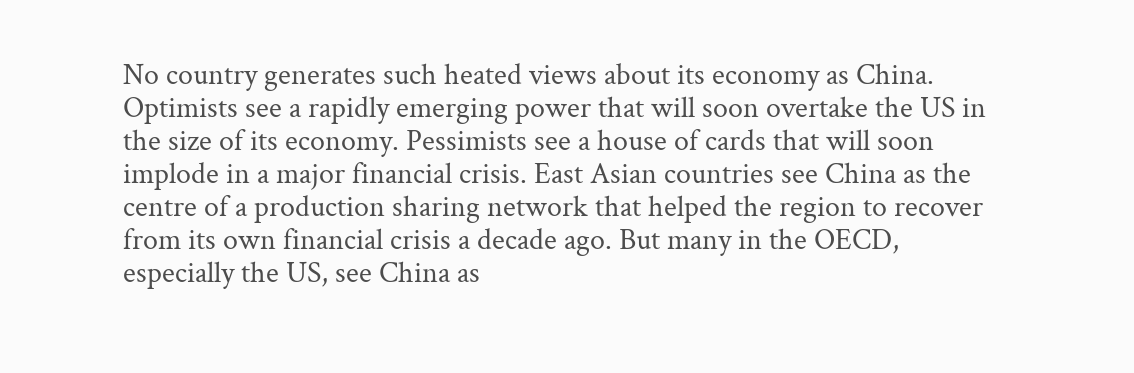No country generates such heated views about its economy as China. Optimists see a rapidly emerging power that will soon overtake the US in the size of its economy. Pessimists see a house of cards that will soon implode in a major financial crisis. East Asian countries see China as the centre of a production sharing network that helped the region to recover from its own financial crisis a decade ago. But many in the OECD, especially the US, see China as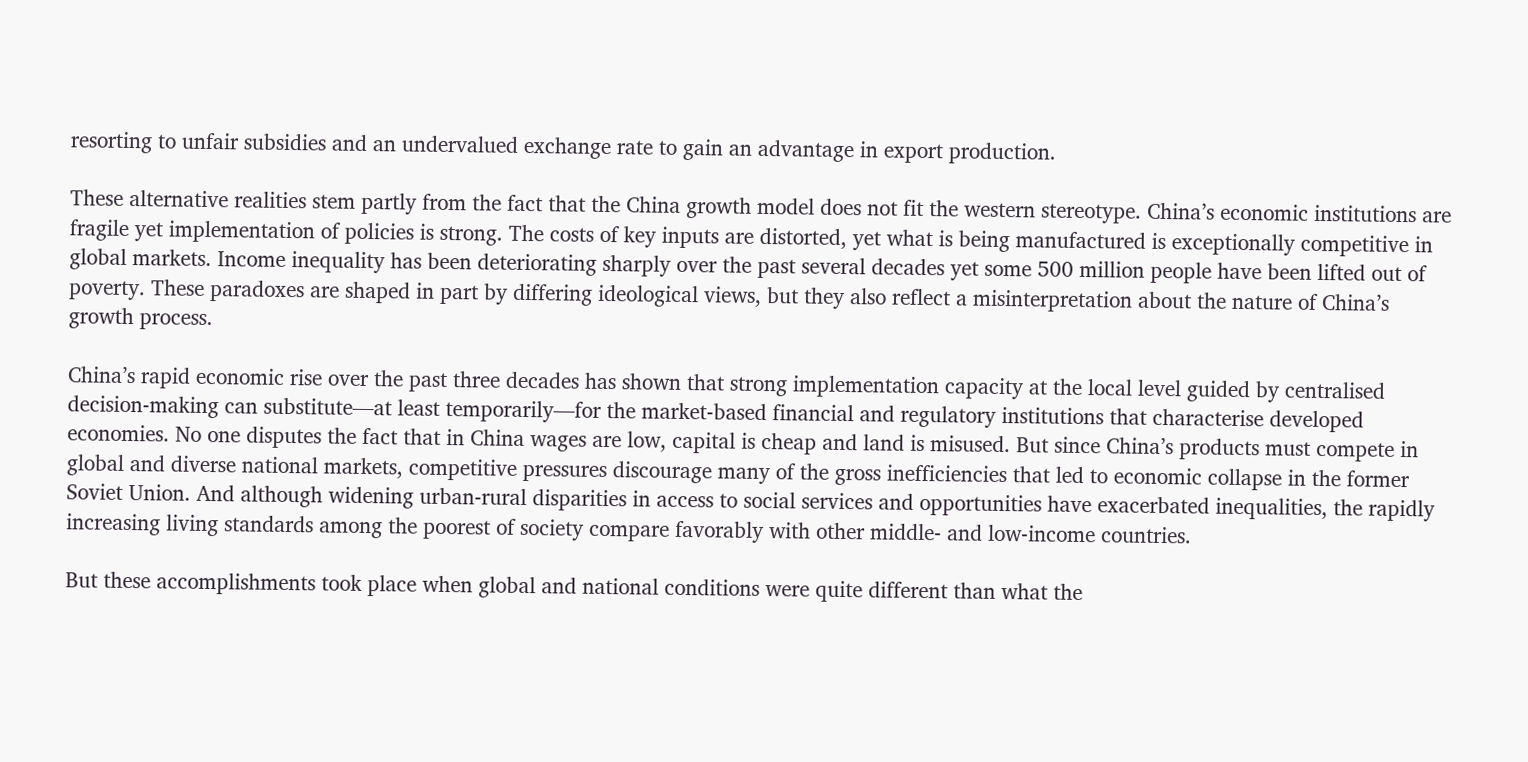resorting to unfair subsidies and an undervalued exchange rate to gain an advantage in export production.

These alternative realities stem partly from the fact that the China growth model does not fit the western stereotype. China’s economic institutions are fragile yet implementation of policies is strong. The costs of key inputs are distorted, yet what is being manufactured is exceptionally competitive in global markets. Income inequality has been deteriorating sharply over the past several decades yet some 500 million people have been lifted out of poverty. These paradoxes are shaped in part by differing ideological views, but they also reflect a misinterpretation about the nature of China’s growth process.

China’s rapid economic rise over the past three decades has shown that strong implementation capacity at the local level guided by centralised decision-making can substitute—at least temporarily—for the market-based financial and regulatory institutions that characterise developed economies. No one disputes the fact that in China wages are low, capital is cheap and land is misused. But since China’s products must compete in global and diverse national markets, competitive pressures discourage many of the gross inefficiencies that led to economic collapse in the former Soviet Union. And although widening urban-rural disparities in access to social services and opportunities have exacerbated inequalities, the rapidly increasing living standards among the poorest of society compare favorably with other middle- and low-income countries.

But these accomplishments took place when global and national conditions were quite different than what the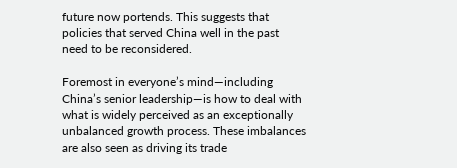future now portends. This suggests that policies that served China well in the past need to be reconsidered.

Foremost in everyone’s mind—including China’s senior leadership—is how to deal with what is widely perceived as an exceptionally unbalanced growth process. These imbalances are also seen as driving its trade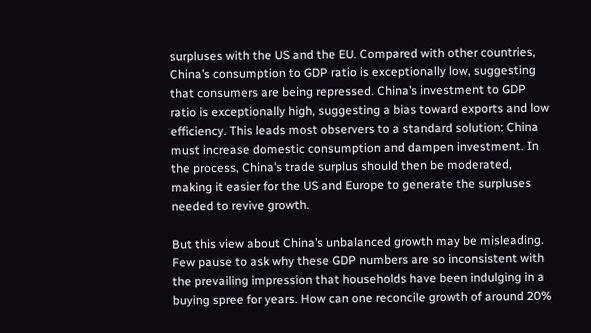surpluses with the US and the EU. Compared with other countries, China’s consumption to GDP ratio is exceptionally low, suggesting that consumers are being repressed. China’s investment to GDP ratio is exceptionally high, suggesting a bias toward exports and low efficiency. This leads most observers to a standard solution: China must increase domestic consumption and dampen investment. In the process, China’s trade surplus should then be moderated, making it easier for the US and Europe to generate the surpluses needed to revive growth.

But this view about China’s unbalanced growth may be misleading. Few pause to ask why these GDP numbers are so inconsistent with the prevailing impression that households have been indulging in a buying spree for years. How can one reconcile growth of around 20%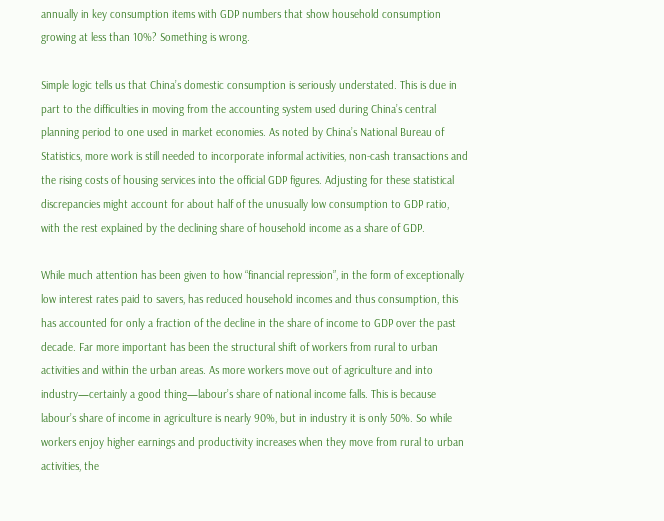annually in key consumption items with GDP numbers that show household consumption growing at less than 10%? Something is wrong.

Simple logic tells us that China’s domestic consumption is seriously understated. This is due in part to the difficulties in moving from the accounting system used during China’s central planning period to one used in market economies. As noted by China’s National Bureau of Statistics, more work is still needed to incorporate informal activities, non-cash transactions and the rising costs of housing services into the official GDP figures. Adjusting for these statistical discrepancies might account for about half of the unusually low consumption to GDP ratio, with the rest explained by the declining share of household income as a share of GDP.

While much attention has been given to how “financial repression”, in the form of exceptionally low interest rates paid to savers, has reduced household incomes and thus consumption, this has accounted for only a fraction of the decline in the share of income to GDP over the past decade. Far more important has been the structural shift of workers from rural to urban activities and within the urban areas. As more workers move out of agriculture and into industry—certainly a good thing—labour’s share of national income falls. This is because labour’s share of income in agriculture is nearly 90%, but in industry it is only 50%. So while workers enjoy higher earnings and productivity increases when they move from rural to urban activities, the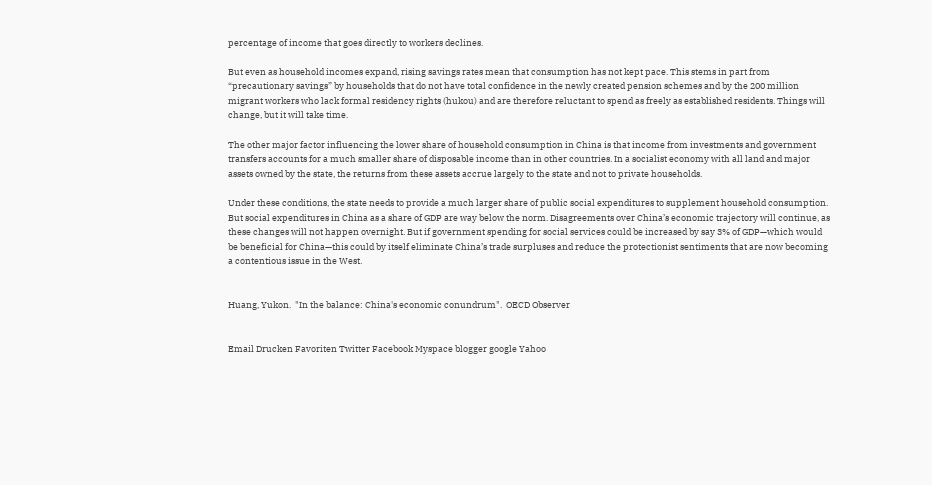percentage of income that goes directly to workers declines.

But even as household incomes expand, rising savings rates mean that consumption has not kept pace. This stems in part from “precautionary savings” by households that do not have total confidence in the newly created pension schemes and by the 200 million migrant workers who lack formal residency rights (hukou) and are therefore reluctant to spend as freely as established residents. Things will change, but it will take time.

The other major factor influencing the lower share of household consumption in China is that income from investments and government transfers accounts for a much smaller share of disposable income than in other countries. In a socialist economy with all land and major assets owned by the state, the returns from these assets accrue largely to the state and not to private households.

Under these conditions, the state needs to provide a much larger share of public social expenditures to supplement household consumption. But social expenditures in China as a share of GDP are way below the norm. Disagreements over China’s economic trajectory will continue, as these changes will not happen overnight. But if government spending for social services could be increased by say 3% of GDP—which would be beneficial for China—this could by itself eliminate China’s trade surpluses and reduce the protectionist sentiments that are now becoming a contentious issue in the West.


Huang, Yukon.  "In the balance: China's economic conundrum".  OECD Observer


Email Drucken Favoriten Twitter Facebook Myspace blogger google Yahoo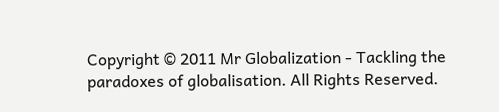Copyright © 2011 Mr Globalization - Tackling the paradoxes of globalisation. All Rights Reserved.